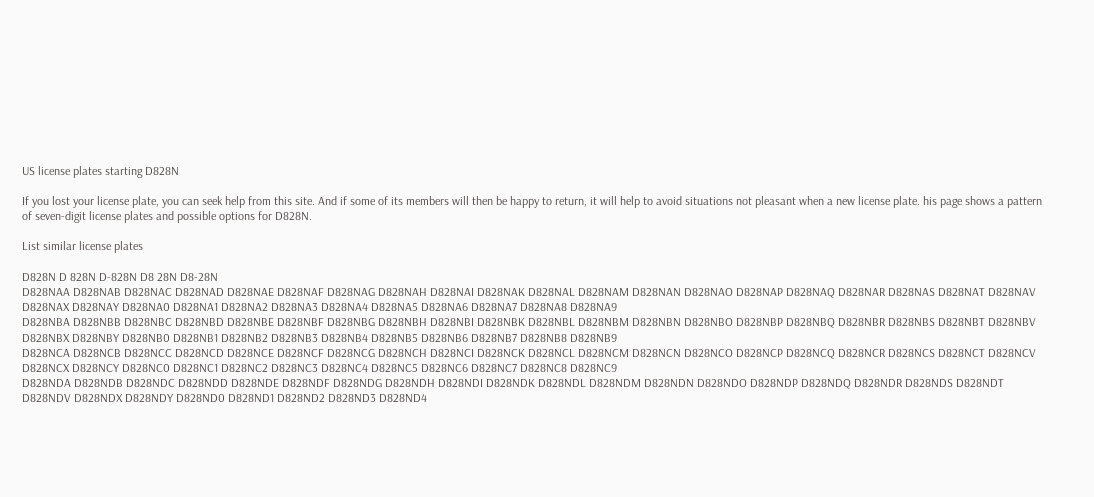US license plates starting D828N

If you lost your license plate, you can seek help from this site. And if some of its members will then be happy to return, it will help to avoid situations not pleasant when a new license plate. his page shows a pattern of seven-digit license plates and possible options for D828N.

List similar license plates

D828N D 828N D-828N D8 28N D8-28N
D828NAA D828NAB D828NAC D828NAD D828NAE D828NAF D828NAG D828NAH D828NAI D828NAK D828NAL D828NAM D828NAN D828NAO D828NAP D828NAQ D828NAR D828NAS D828NAT D828NAV D828NAX D828NAY D828NA0 D828NA1 D828NA2 D828NA3 D828NA4 D828NA5 D828NA6 D828NA7 D828NA8 D828NA9
D828NBA D828NBB D828NBC D828NBD D828NBE D828NBF D828NBG D828NBH D828NBI D828NBK D828NBL D828NBM D828NBN D828NBO D828NBP D828NBQ D828NBR D828NBS D828NBT D828NBV D828NBX D828NBY D828NB0 D828NB1 D828NB2 D828NB3 D828NB4 D828NB5 D828NB6 D828NB7 D828NB8 D828NB9
D828NCA D828NCB D828NCC D828NCD D828NCE D828NCF D828NCG D828NCH D828NCI D828NCK D828NCL D828NCM D828NCN D828NCO D828NCP D828NCQ D828NCR D828NCS D828NCT D828NCV D828NCX D828NCY D828NC0 D828NC1 D828NC2 D828NC3 D828NC4 D828NC5 D828NC6 D828NC7 D828NC8 D828NC9
D828NDA D828NDB D828NDC D828NDD D828NDE D828NDF D828NDG D828NDH D828NDI D828NDK D828NDL D828NDM D828NDN D828NDO D828NDP D828NDQ D828NDR D828NDS D828NDT D828NDV D828NDX D828NDY D828ND0 D828ND1 D828ND2 D828ND3 D828ND4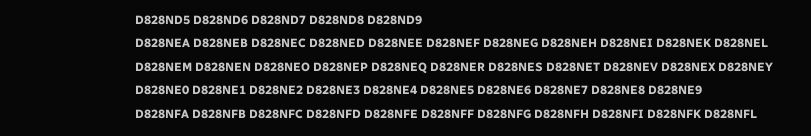D828ND5 D828ND6 D828ND7 D828ND8 D828ND9
D828NEA D828NEB D828NEC D828NED D828NEE D828NEF D828NEG D828NEH D828NEI D828NEK D828NEL D828NEM D828NEN D828NEO D828NEP D828NEQ D828NER D828NES D828NET D828NEV D828NEX D828NEY D828NE0 D828NE1 D828NE2 D828NE3 D828NE4 D828NE5 D828NE6 D828NE7 D828NE8 D828NE9
D828NFA D828NFB D828NFC D828NFD D828NFE D828NFF D828NFG D828NFH D828NFI D828NFK D828NFL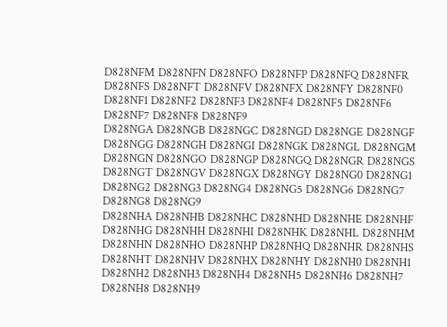D828NFM D828NFN D828NFO D828NFP D828NFQ D828NFR D828NFS D828NFT D828NFV D828NFX D828NFY D828NF0 D828NF1 D828NF2 D828NF3 D828NF4 D828NF5 D828NF6 D828NF7 D828NF8 D828NF9
D828NGA D828NGB D828NGC D828NGD D828NGE D828NGF D828NGG D828NGH D828NGI D828NGK D828NGL D828NGM D828NGN D828NGO D828NGP D828NGQ D828NGR D828NGS D828NGT D828NGV D828NGX D828NGY D828NG0 D828NG1 D828NG2 D828NG3 D828NG4 D828NG5 D828NG6 D828NG7 D828NG8 D828NG9
D828NHA D828NHB D828NHC D828NHD D828NHE D828NHF D828NHG D828NHH D828NHI D828NHK D828NHL D828NHM D828NHN D828NHO D828NHP D828NHQ D828NHR D828NHS D828NHT D828NHV D828NHX D828NHY D828NH0 D828NH1 D828NH2 D828NH3 D828NH4 D828NH5 D828NH6 D828NH7 D828NH8 D828NH9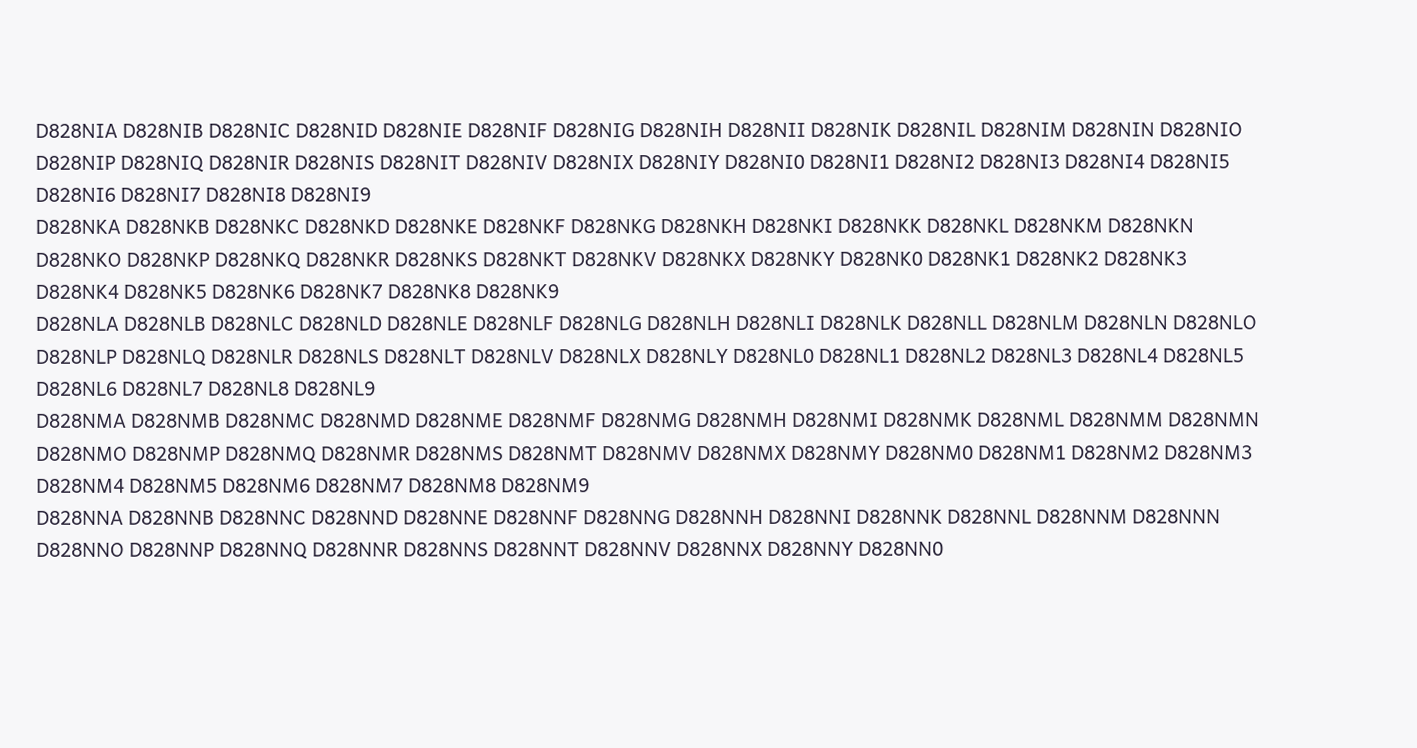D828NIA D828NIB D828NIC D828NID D828NIE D828NIF D828NIG D828NIH D828NII D828NIK D828NIL D828NIM D828NIN D828NIO D828NIP D828NIQ D828NIR D828NIS D828NIT D828NIV D828NIX D828NIY D828NI0 D828NI1 D828NI2 D828NI3 D828NI4 D828NI5 D828NI6 D828NI7 D828NI8 D828NI9
D828NKA D828NKB D828NKC D828NKD D828NKE D828NKF D828NKG D828NKH D828NKI D828NKK D828NKL D828NKM D828NKN D828NKO D828NKP D828NKQ D828NKR D828NKS D828NKT D828NKV D828NKX D828NKY D828NK0 D828NK1 D828NK2 D828NK3 D828NK4 D828NK5 D828NK6 D828NK7 D828NK8 D828NK9
D828NLA D828NLB D828NLC D828NLD D828NLE D828NLF D828NLG D828NLH D828NLI D828NLK D828NLL D828NLM D828NLN D828NLO D828NLP D828NLQ D828NLR D828NLS D828NLT D828NLV D828NLX D828NLY D828NL0 D828NL1 D828NL2 D828NL3 D828NL4 D828NL5 D828NL6 D828NL7 D828NL8 D828NL9
D828NMA D828NMB D828NMC D828NMD D828NME D828NMF D828NMG D828NMH D828NMI D828NMK D828NML D828NMM D828NMN D828NMO D828NMP D828NMQ D828NMR D828NMS D828NMT D828NMV D828NMX D828NMY D828NM0 D828NM1 D828NM2 D828NM3 D828NM4 D828NM5 D828NM6 D828NM7 D828NM8 D828NM9
D828NNA D828NNB D828NNC D828NND D828NNE D828NNF D828NNG D828NNH D828NNI D828NNK D828NNL D828NNM D828NNN D828NNO D828NNP D828NNQ D828NNR D828NNS D828NNT D828NNV D828NNX D828NNY D828NN0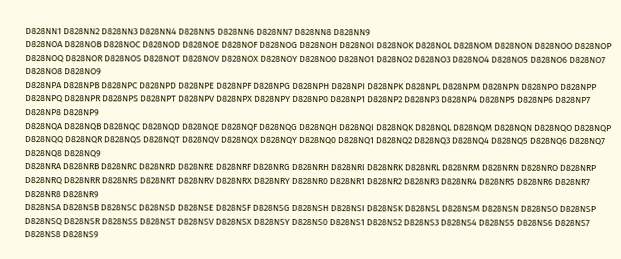D828NN1 D828NN2 D828NN3 D828NN4 D828NN5 D828NN6 D828NN7 D828NN8 D828NN9
D828NOA D828NOB D828NOC D828NOD D828NOE D828NOF D828NOG D828NOH D828NOI D828NOK D828NOL D828NOM D828NON D828NOO D828NOP D828NOQ D828NOR D828NOS D828NOT D828NOV D828NOX D828NOY D828NO0 D828NO1 D828NO2 D828NO3 D828NO4 D828NO5 D828NO6 D828NO7 D828NO8 D828NO9
D828NPA D828NPB D828NPC D828NPD D828NPE D828NPF D828NPG D828NPH D828NPI D828NPK D828NPL D828NPM D828NPN D828NPO D828NPP D828NPQ D828NPR D828NPS D828NPT D828NPV D828NPX D828NPY D828NP0 D828NP1 D828NP2 D828NP3 D828NP4 D828NP5 D828NP6 D828NP7 D828NP8 D828NP9
D828NQA D828NQB D828NQC D828NQD D828NQE D828NQF D828NQG D828NQH D828NQI D828NQK D828NQL D828NQM D828NQN D828NQO D828NQP D828NQQ D828NQR D828NQS D828NQT D828NQV D828NQX D828NQY D828NQ0 D828NQ1 D828NQ2 D828NQ3 D828NQ4 D828NQ5 D828NQ6 D828NQ7 D828NQ8 D828NQ9
D828NRA D828NRB D828NRC D828NRD D828NRE D828NRF D828NRG D828NRH D828NRI D828NRK D828NRL D828NRM D828NRN D828NRO D828NRP D828NRQ D828NRR D828NRS D828NRT D828NRV D828NRX D828NRY D828NR0 D828NR1 D828NR2 D828NR3 D828NR4 D828NR5 D828NR6 D828NR7 D828NR8 D828NR9
D828NSA D828NSB D828NSC D828NSD D828NSE D828NSF D828NSG D828NSH D828NSI D828NSK D828NSL D828NSM D828NSN D828NSO D828NSP D828NSQ D828NSR D828NSS D828NST D828NSV D828NSX D828NSY D828NS0 D828NS1 D828NS2 D828NS3 D828NS4 D828NS5 D828NS6 D828NS7 D828NS8 D828NS9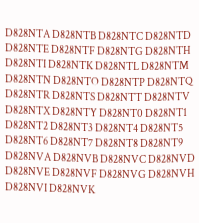D828NTA D828NTB D828NTC D828NTD D828NTE D828NTF D828NTG D828NTH D828NTI D828NTK D828NTL D828NTM D828NTN D828NTO D828NTP D828NTQ D828NTR D828NTS D828NTT D828NTV D828NTX D828NTY D828NT0 D828NT1 D828NT2 D828NT3 D828NT4 D828NT5 D828NT6 D828NT7 D828NT8 D828NT9
D828NVA D828NVB D828NVC D828NVD D828NVE D828NVF D828NVG D828NVH D828NVI D828NVK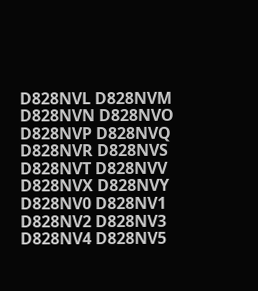D828NVL D828NVM D828NVN D828NVO D828NVP D828NVQ D828NVR D828NVS D828NVT D828NVV D828NVX D828NVY D828NV0 D828NV1 D828NV2 D828NV3 D828NV4 D828NV5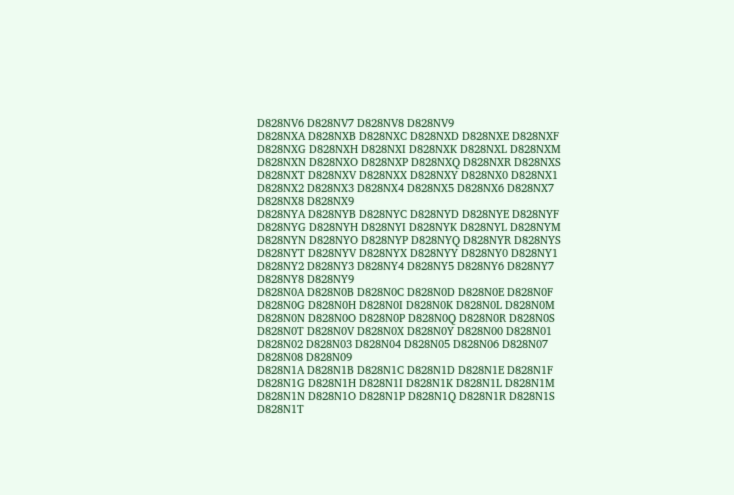D828NV6 D828NV7 D828NV8 D828NV9
D828NXA D828NXB D828NXC D828NXD D828NXE D828NXF D828NXG D828NXH D828NXI D828NXK D828NXL D828NXM D828NXN D828NXO D828NXP D828NXQ D828NXR D828NXS D828NXT D828NXV D828NXX D828NXY D828NX0 D828NX1 D828NX2 D828NX3 D828NX4 D828NX5 D828NX6 D828NX7 D828NX8 D828NX9
D828NYA D828NYB D828NYC D828NYD D828NYE D828NYF D828NYG D828NYH D828NYI D828NYK D828NYL D828NYM D828NYN D828NYO D828NYP D828NYQ D828NYR D828NYS D828NYT D828NYV D828NYX D828NYY D828NY0 D828NY1 D828NY2 D828NY3 D828NY4 D828NY5 D828NY6 D828NY7 D828NY8 D828NY9
D828N0A D828N0B D828N0C D828N0D D828N0E D828N0F D828N0G D828N0H D828N0I D828N0K D828N0L D828N0M D828N0N D828N0O D828N0P D828N0Q D828N0R D828N0S D828N0T D828N0V D828N0X D828N0Y D828N00 D828N01 D828N02 D828N03 D828N04 D828N05 D828N06 D828N07 D828N08 D828N09
D828N1A D828N1B D828N1C D828N1D D828N1E D828N1F D828N1G D828N1H D828N1I D828N1K D828N1L D828N1M D828N1N D828N1O D828N1P D828N1Q D828N1R D828N1S D828N1T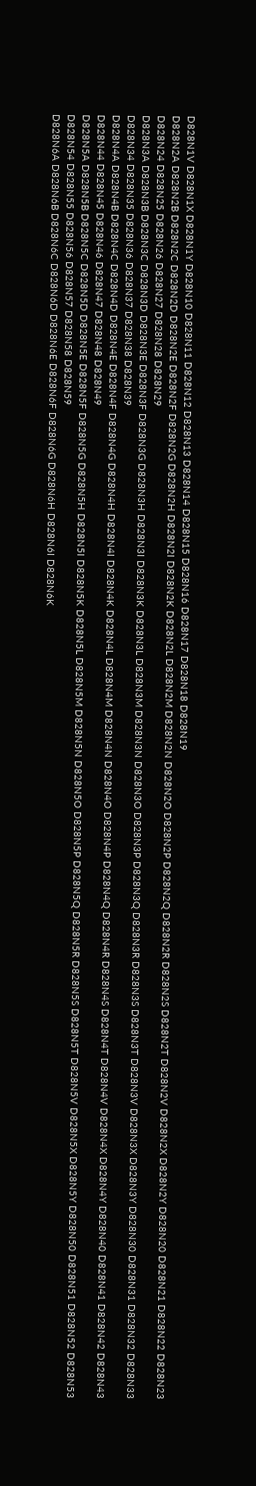D828N1V D828N1X D828N1Y D828N10 D828N11 D828N12 D828N13 D828N14 D828N15 D828N16 D828N17 D828N18 D828N19
D828N2A D828N2B D828N2C D828N2D D828N2E D828N2F D828N2G D828N2H D828N2I D828N2K D828N2L D828N2M D828N2N D828N2O D828N2P D828N2Q D828N2R D828N2S D828N2T D828N2V D828N2X D828N2Y D828N20 D828N21 D828N22 D828N23 D828N24 D828N25 D828N26 D828N27 D828N28 D828N29
D828N3A D828N3B D828N3C D828N3D D828N3E D828N3F D828N3G D828N3H D828N3I D828N3K D828N3L D828N3M D828N3N D828N3O D828N3P D828N3Q D828N3R D828N3S D828N3T D828N3V D828N3X D828N3Y D828N30 D828N31 D828N32 D828N33 D828N34 D828N35 D828N36 D828N37 D828N38 D828N39
D828N4A D828N4B D828N4C D828N4D D828N4E D828N4F D828N4G D828N4H D828N4I D828N4K D828N4L D828N4M D828N4N D828N4O D828N4P D828N4Q D828N4R D828N4S D828N4T D828N4V D828N4X D828N4Y D828N40 D828N41 D828N42 D828N43 D828N44 D828N45 D828N46 D828N47 D828N48 D828N49
D828N5A D828N5B D828N5C D828N5D D828N5E D828N5F D828N5G D828N5H D828N5I D828N5K D828N5L D828N5M D828N5N D828N5O D828N5P D828N5Q D828N5R D828N5S D828N5T D828N5V D828N5X D828N5Y D828N50 D828N51 D828N52 D828N53 D828N54 D828N55 D828N56 D828N57 D828N58 D828N59
D828N6A D828N6B D828N6C D828N6D D828N6E D828N6F D828N6G D828N6H D828N6I D828N6K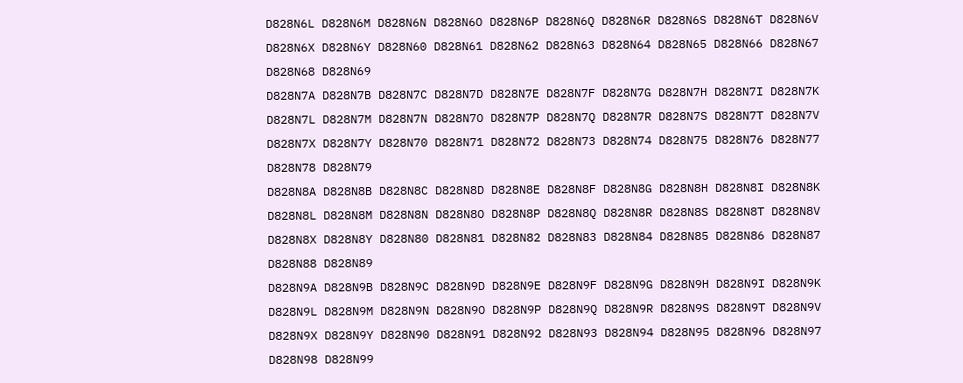D828N6L D828N6M D828N6N D828N6O D828N6P D828N6Q D828N6R D828N6S D828N6T D828N6V D828N6X D828N6Y D828N60 D828N61 D828N62 D828N63 D828N64 D828N65 D828N66 D828N67 D828N68 D828N69
D828N7A D828N7B D828N7C D828N7D D828N7E D828N7F D828N7G D828N7H D828N7I D828N7K D828N7L D828N7M D828N7N D828N7O D828N7P D828N7Q D828N7R D828N7S D828N7T D828N7V D828N7X D828N7Y D828N70 D828N71 D828N72 D828N73 D828N74 D828N75 D828N76 D828N77 D828N78 D828N79
D828N8A D828N8B D828N8C D828N8D D828N8E D828N8F D828N8G D828N8H D828N8I D828N8K D828N8L D828N8M D828N8N D828N8O D828N8P D828N8Q D828N8R D828N8S D828N8T D828N8V D828N8X D828N8Y D828N80 D828N81 D828N82 D828N83 D828N84 D828N85 D828N86 D828N87 D828N88 D828N89
D828N9A D828N9B D828N9C D828N9D D828N9E D828N9F D828N9G D828N9H D828N9I D828N9K D828N9L D828N9M D828N9N D828N9O D828N9P D828N9Q D828N9R D828N9S D828N9T D828N9V D828N9X D828N9Y D828N90 D828N91 D828N92 D828N93 D828N94 D828N95 D828N96 D828N97 D828N98 D828N99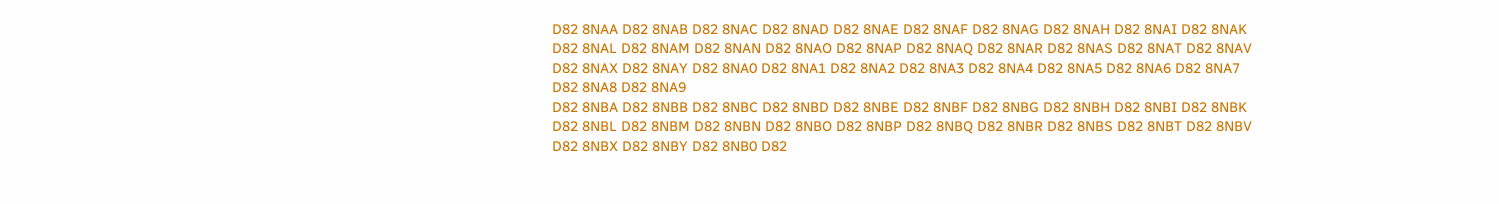D82 8NAA D82 8NAB D82 8NAC D82 8NAD D82 8NAE D82 8NAF D82 8NAG D82 8NAH D82 8NAI D82 8NAK D82 8NAL D82 8NAM D82 8NAN D82 8NAO D82 8NAP D82 8NAQ D82 8NAR D82 8NAS D82 8NAT D82 8NAV D82 8NAX D82 8NAY D82 8NA0 D82 8NA1 D82 8NA2 D82 8NA3 D82 8NA4 D82 8NA5 D82 8NA6 D82 8NA7 D82 8NA8 D82 8NA9
D82 8NBA D82 8NBB D82 8NBC D82 8NBD D82 8NBE D82 8NBF D82 8NBG D82 8NBH D82 8NBI D82 8NBK D82 8NBL D82 8NBM D82 8NBN D82 8NBO D82 8NBP D82 8NBQ D82 8NBR D82 8NBS D82 8NBT D82 8NBV D82 8NBX D82 8NBY D82 8NB0 D82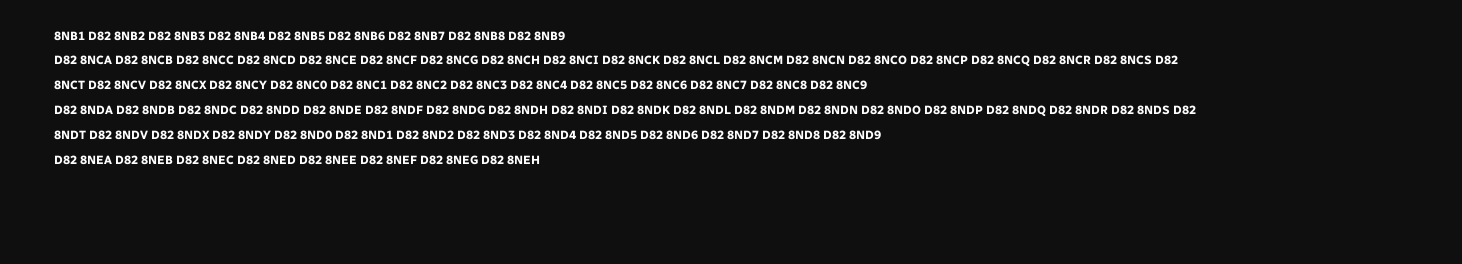8NB1 D82 8NB2 D82 8NB3 D82 8NB4 D82 8NB5 D82 8NB6 D82 8NB7 D82 8NB8 D82 8NB9
D82 8NCA D82 8NCB D82 8NCC D82 8NCD D82 8NCE D82 8NCF D82 8NCG D82 8NCH D82 8NCI D82 8NCK D82 8NCL D82 8NCM D82 8NCN D82 8NCO D82 8NCP D82 8NCQ D82 8NCR D82 8NCS D82 8NCT D82 8NCV D82 8NCX D82 8NCY D82 8NC0 D82 8NC1 D82 8NC2 D82 8NC3 D82 8NC4 D82 8NC5 D82 8NC6 D82 8NC7 D82 8NC8 D82 8NC9
D82 8NDA D82 8NDB D82 8NDC D82 8NDD D82 8NDE D82 8NDF D82 8NDG D82 8NDH D82 8NDI D82 8NDK D82 8NDL D82 8NDM D82 8NDN D82 8NDO D82 8NDP D82 8NDQ D82 8NDR D82 8NDS D82 8NDT D82 8NDV D82 8NDX D82 8NDY D82 8ND0 D82 8ND1 D82 8ND2 D82 8ND3 D82 8ND4 D82 8ND5 D82 8ND6 D82 8ND7 D82 8ND8 D82 8ND9
D82 8NEA D82 8NEB D82 8NEC D82 8NED D82 8NEE D82 8NEF D82 8NEG D82 8NEH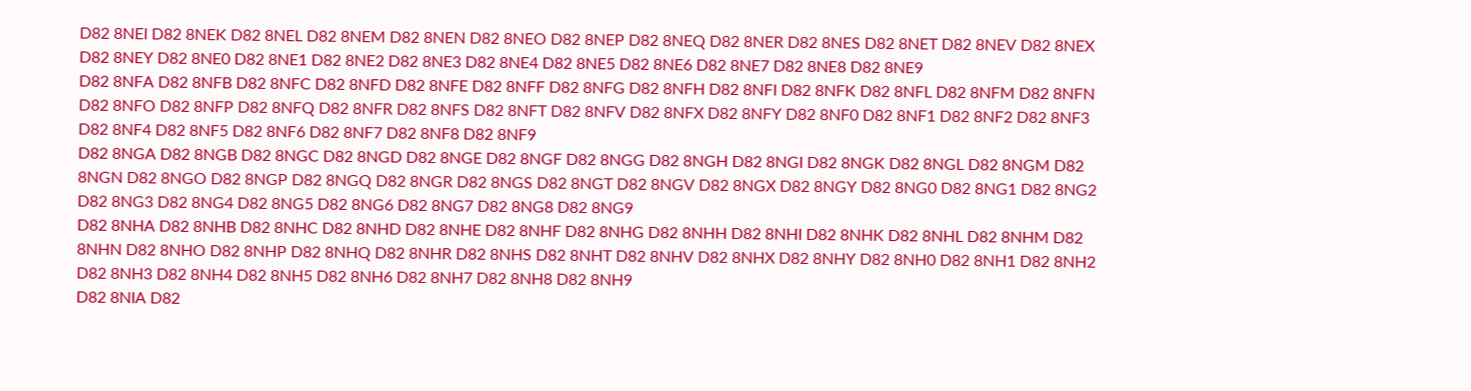D82 8NEI D82 8NEK D82 8NEL D82 8NEM D82 8NEN D82 8NEO D82 8NEP D82 8NEQ D82 8NER D82 8NES D82 8NET D82 8NEV D82 8NEX D82 8NEY D82 8NE0 D82 8NE1 D82 8NE2 D82 8NE3 D82 8NE4 D82 8NE5 D82 8NE6 D82 8NE7 D82 8NE8 D82 8NE9
D82 8NFA D82 8NFB D82 8NFC D82 8NFD D82 8NFE D82 8NFF D82 8NFG D82 8NFH D82 8NFI D82 8NFK D82 8NFL D82 8NFM D82 8NFN D82 8NFO D82 8NFP D82 8NFQ D82 8NFR D82 8NFS D82 8NFT D82 8NFV D82 8NFX D82 8NFY D82 8NF0 D82 8NF1 D82 8NF2 D82 8NF3 D82 8NF4 D82 8NF5 D82 8NF6 D82 8NF7 D82 8NF8 D82 8NF9
D82 8NGA D82 8NGB D82 8NGC D82 8NGD D82 8NGE D82 8NGF D82 8NGG D82 8NGH D82 8NGI D82 8NGK D82 8NGL D82 8NGM D82 8NGN D82 8NGO D82 8NGP D82 8NGQ D82 8NGR D82 8NGS D82 8NGT D82 8NGV D82 8NGX D82 8NGY D82 8NG0 D82 8NG1 D82 8NG2 D82 8NG3 D82 8NG4 D82 8NG5 D82 8NG6 D82 8NG7 D82 8NG8 D82 8NG9
D82 8NHA D82 8NHB D82 8NHC D82 8NHD D82 8NHE D82 8NHF D82 8NHG D82 8NHH D82 8NHI D82 8NHK D82 8NHL D82 8NHM D82 8NHN D82 8NHO D82 8NHP D82 8NHQ D82 8NHR D82 8NHS D82 8NHT D82 8NHV D82 8NHX D82 8NHY D82 8NH0 D82 8NH1 D82 8NH2 D82 8NH3 D82 8NH4 D82 8NH5 D82 8NH6 D82 8NH7 D82 8NH8 D82 8NH9
D82 8NIA D82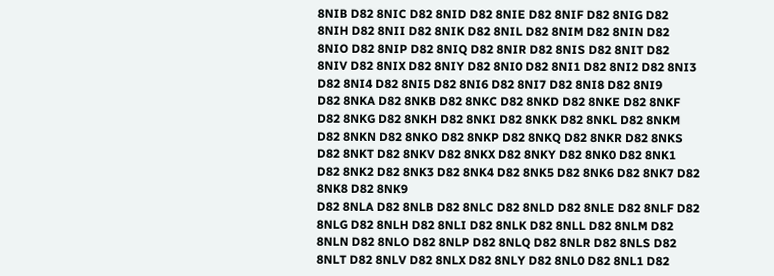8NIB D82 8NIC D82 8NID D82 8NIE D82 8NIF D82 8NIG D82 8NIH D82 8NII D82 8NIK D82 8NIL D82 8NIM D82 8NIN D82 8NIO D82 8NIP D82 8NIQ D82 8NIR D82 8NIS D82 8NIT D82 8NIV D82 8NIX D82 8NIY D82 8NI0 D82 8NI1 D82 8NI2 D82 8NI3 D82 8NI4 D82 8NI5 D82 8NI6 D82 8NI7 D82 8NI8 D82 8NI9
D82 8NKA D82 8NKB D82 8NKC D82 8NKD D82 8NKE D82 8NKF D82 8NKG D82 8NKH D82 8NKI D82 8NKK D82 8NKL D82 8NKM D82 8NKN D82 8NKO D82 8NKP D82 8NKQ D82 8NKR D82 8NKS D82 8NKT D82 8NKV D82 8NKX D82 8NKY D82 8NK0 D82 8NK1 D82 8NK2 D82 8NK3 D82 8NK4 D82 8NK5 D82 8NK6 D82 8NK7 D82 8NK8 D82 8NK9
D82 8NLA D82 8NLB D82 8NLC D82 8NLD D82 8NLE D82 8NLF D82 8NLG D82 8NLH D82 8NLI D82 8NLK D82 8NLL D82 8NLM D82 8NLN D82 8NLO D82 8NLP D82 8NLQ D82 8NLR D82 8NLS D82 8NLT D82 8NLV D82 8NLX D82 8NLY D82 8NL0 D82 8NL1 D82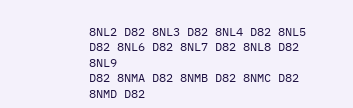8NL2 D82 8NL3 D82 8NL4 D82 8NL5 D82 8NL6 D82 8NL7 D82 8NL8 D82 8NL9
D82 8NMA D82 8NMB D82 8NMC D82 8NMD D82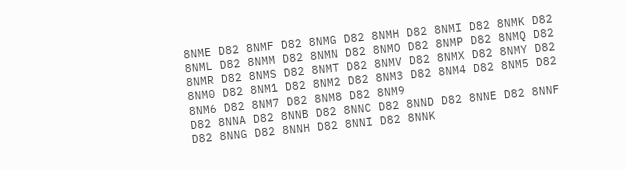8NME D82 8NMF D82 8NMG D82 8NMH D82 8NMI D82 8NMK D82 8NML D82 8NMM D82 8NMN D82 8NMO D82 8NMP D82 8NMQ D82 8NMR D82 8NMS D82 8NMT D82 8NMV D82 8NMX D82 8NMY D82 8NM0 D82 8NM1 D82 8NM2 D82 8NM3 D82 8NM4 D82 8NM5 D82 8NM6 D82 8NM7 D82 8NM8 D82 8NM9
D82 8NNA D82 8NNB D82 8NNC D82 8NND D82 8NNE D82 8NNF D82 8NNG D82 8NNH D82 8NNI D82 8NNK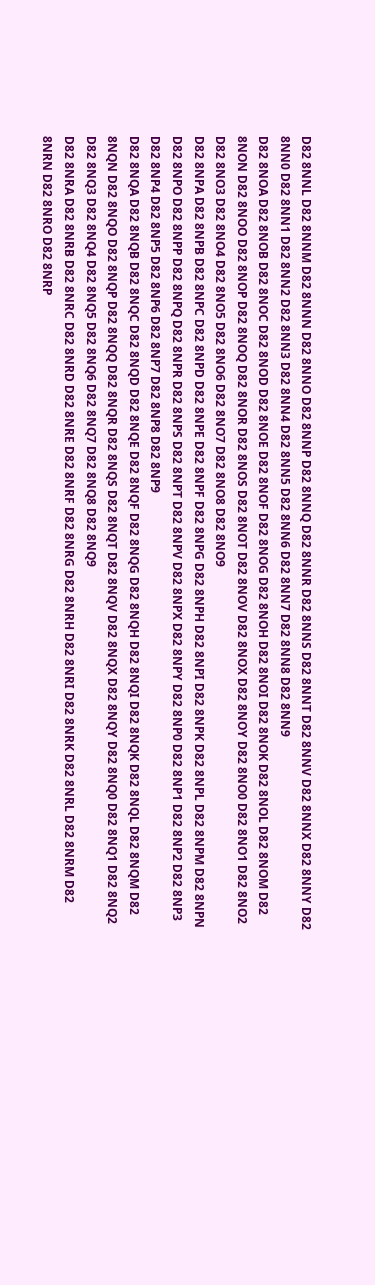D82 8NNL D82 8NNM D82 8NNN D82 8NNO D82 8NNP D82 8NNQ D82 8NNR D82 8NNS D82 8NNT D82 8NNV D82 8NNX D82 8NNY D82 8NN0 D82 8NN1 D82 8NN2 D82 8NN3 D82 8NN4 D82 8NN5 D82 8NN6 D82 8NN7 D82 8NN8 D82 8NN9
D82 8NOA D82 8NOB D82 8NOC D82 8NOD D82 8NOE D82 8NOF D82 8NOG D82 8NOH D82 8NOI D82 8NOK D82 8NOL D82 8NOM D82 8NON D82 8NOO D82 8NOP D82 8NOQ D82 8NOR D82 8NOS D82 8NOT D82 8NOV D82 8NOX D82 8NOY D82 8NO0 D82 8NO1 D82 8NO2 D82 8NO3 D82 8NO4 D82 8NO5 D82 8NO6 D82 8NO7 D82 8NO8 D82 8NO9
D82 8NPA D82 8NPB D82 8NPC D82 8NPD D82 8NPE D82 8NPF D82 8NPG D82 8NPH D82 8NPI D82 8NPK D82 8NPL D82 8NPM D82 8NPN D82 8NPO D82 8NPP D82 8NPQ D82 8NPR D82 8NPS D82 8NPT D82 8NPV D82 8NPX D82 8NPY D82 8NP0 D82 8NP1 D82 8NP2 D82 8NP3 D82 8NP4 D82 8NP5 D82 8NP6 D82 8NP7 D82 8NP8 D82 8NP9
D82 8NQA D82 8NQB D82 8NQC D82 8NQD D82 8NQE D82 8NQF D82 8NQG D82 8NQH D82 8NQI D82 8NQK D82 8NQL D82 8NQM D82 8NQN D82 8NQO D82 8NQP D82 8NQQ D82 8NQR D82 8NQS D82 8NQT D82 8NQV D82 8NQX D82 8NQY D82 8NQ0 D82 8NQ1 D82 8NQ2 D82 8NQ3 D82 8NQ4 D82 8NQ5 D82 8NQ6 D82 8NQ7 D82 8NQ8 D82 8NQ9
D82 8NRA D82 8NRB D82 8NRC D82 8NRD D82 8NRE D82 8NRF D82 8NRG D82 8NRH D82 8NRI D82 8NRK D82 8NRL D82 8NRM D82 8NRN D82 8NRO D82 8NRP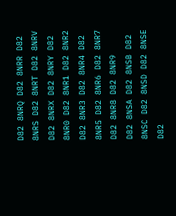D82 8NRQ D82 8NRR D82 8NRS D82 8NRT D82 8NRV D82 8NRX D82 8NRY D82 8NR0 D82 8NR1 D82 8NR2 D82 8NR3 D82 8NR4 D82 8NR5 D82 8NR6 D82 8NR7 D82 8NR8 D82 8NR9
D82 8NSA D82 8NSB D82 8NSC D82 8NSD D82 8NSE D82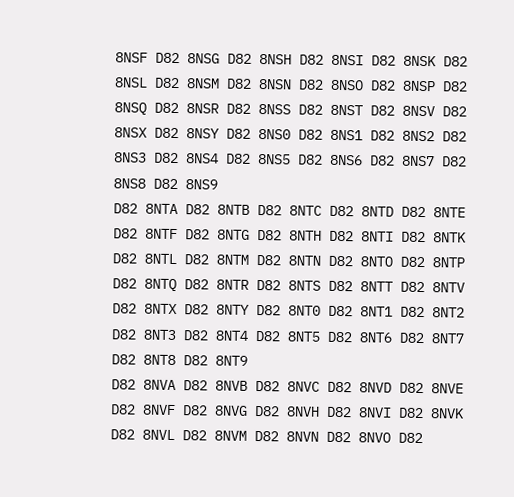8NSF D82 8NSG D82 8NSH D82 8NSI D82 8NSK D82 8NSL D82 8NSM D82 8NSN D82 8NSO D82 8NSP D82 8NSQ D82 8NSR D82 8NSS D82 8NST D82 8NSV D82 8NSX D82 8NSY D82 8NS0 D82 8NS1 D82 8NS2 D82 8NS3 D82 8NS4 D82 8NS5 D82 8NS6 D82 8NS7 D82 8NS8 D82 8NS9
D82 8NTA D82 8NTB D82 8NTC D82 8NTD D82 8NTE D82 8NTF D82 8NTG D82 8NTH D82 8NTI D82 8NTK D82 8NTL D82 8NTM D82 8NTN D82 8NTO D82 8NTP D82 8NTQ D82 8NTR D82 8NTS D82 8NTT D82 8NTV D82 8NTX D82 8NTY D82 8NT0 D82 8NT1 D82 8NT2 D82 8NT3 D82 8NT4 D82 8NT5 D82 8NT6 D82 8NT7 D82 8NT8 D82 8NT9
D82 8NVA D82 8NVB D82 8NVC D82 8NVD D82 8NVE D82 8NVF D82 8NVG D82 8NVH D82 8NVI D82 8NVK D82 8NVL D82 8NVM D82 8NVN D82 8NVO D82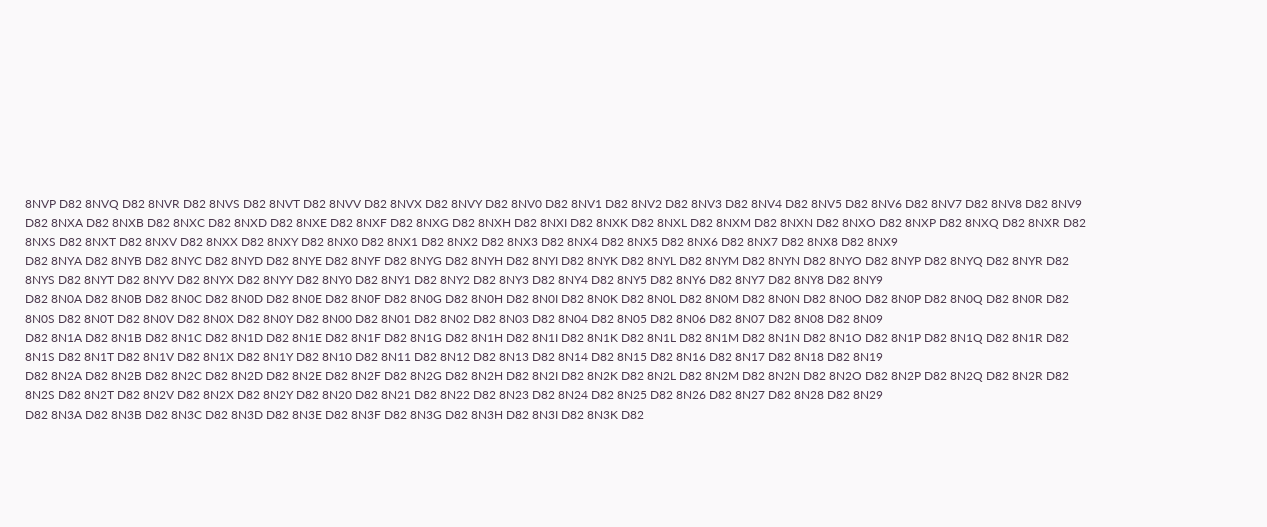8NVP D82 8NVQ D82 8NVR D82 8NVS D82 8NVT D82 8NVV D82 8NVX D82 8NVY D82 8NV0 D82 8NV1 D82 8NV2 D82 8NV3 D82 8NV4 D82 8NV5 D82 8NV6 D82 8NV7 D82 8NV8 D82 8NV9
D82 8NXA D82 8NXB D82 8NXC D82 8NXD D82 8NXE D82 8NXF D82 8NXG D82 8NXH D82 8NXI D82 8NXK D82 8NXL D82 8NXM D82 8NXN D82 8NXO D82 8NXP D82 8NXQ D82 8NXR D82 8NXS D82 8NXT D82 8NXV D82 8NXX D82 8NXY D82 8NX0 D82 8NX1 D82 8NX2 D82 8NX3 D82 8NX4 D82 8NX5 D82 8NX6 D82 8NX7 D82 8NX8 D82 8NX9
D82 8NYA D82 8NYB D82 8NYC D82 8NYD D82 8NYE D82 8NYF D82 8NYG D82 8NYH D82 8NYI D82 8NYK D82 8NYL D82 8NYM D82 8NYN D82 8NYO D82 8NYP D82 8NYQ D82 8NYR D82 8NYS D82 8NYT D82 8NYV D82 8NYX D82 8NYY D82 8NY0 D82 8NY1 D82 8NY2 D82 8NY3 D82 8NY4 D82 8NY5 D82 8NY6 D82 8NY7 D82 8NY8 D82 8NY9
D82 8N0A D82 8N0B D82 8N0C D82 8N0D D82 8N0E D82 8N0F D82 8N0G D82 8N0H D82 8N0I D82 8N0K D82 8N0L D82 8N0M D82 8N0N D82 8N0O D82 8N0P D82 8N0Q D82 8N0R D82 8N0S D82 8N0T D82 8N0V D82 8N0X D82 8N0Y D82 8N00 D82 8N01 D82 8N02 D82 8N03 D82 8N04 D82 8N05 D82 8N06 D82 8N07 D82 8N08 D82 8N09
D82 8N1A D82 8N1B D82 8N1C D82 8N1D D82 8N1E D82 8N1F D82 8N1G D82 8N1H D82 8N1I D82 8N1K D82 8N1L D82 8N1M D82 8N1N D82 8N1O D82 8N1P D82 8N1Q D82 8N1R D82 8N1S D82 8N1T D82 8N1V D82 8N1X D82 8N1Y D82 8N10 D82 8N11 D82 8N12 D82 8N13 D82 8N14 D82 8N15 D82 8N16 D82 8N17 D82 8N18 D82 8N19
D82 8N2A D82 8N2B D82 8N2C D82 8N2D D82 8N2E D82 8N2F D82 8N2G D82 8N2H D82 8N2I D82 8N2K D82 8N2L D82 8N2M D82 8N2N D82 8N2O D82 8N2P D82 8N2Q D82 8N2R D82 8N2S D82 8N2T D82 8N2V D82 8N2X D82 8N2Y D82 8N20 D82 8N21 D82 8N22 D82 8N23 D82 8N24 D82 8N25 D82 8N26 D82 8N27 D82 8N28 D82 8N29
D82 8N3A D82 8N3B D82 8N3C D82 8N3D D82 8N3E D82 8N3F D82 8N3G D82 8N3H D82 8N3I D82 8N3K D82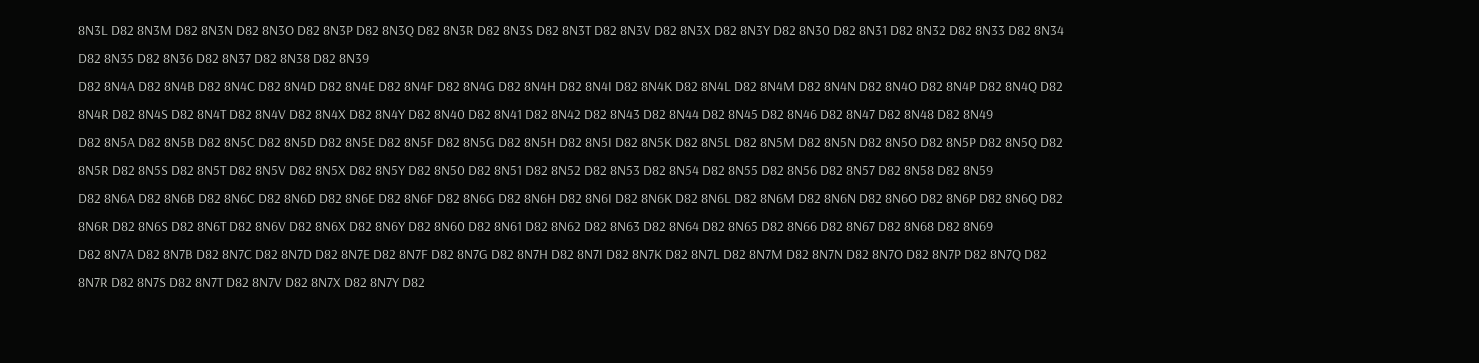8N3L D82 8N3M D82 8N3N D82 8N3O D82 8N3P D82 8N3Q D82 8N3R D82 8N3S D82 8N3T D82 8N3V D82 8N3X D82 8N3Y D82 8N30 D82 8N31 D82 8N32 D82 8N33 D82 8N34 D82 8N35 D82 8N36 D82 8N37 D82 8N38 D82 8N39
D82 8N4A D82 8N4B D82 8N4C D82 8N4D D82 8N4E D82 8N4F D82 8N4G D82 8N4H D82 8N4I D82 8N4K D82 8N4L D82 8N4M D82 8N4N D82 8N4O D82 8N4P D82 8N4Q D82 8N4R D82 8N4S D82 8N4T D82 8N4V D82 8N4X D82 8N4Y D82 8N40 D82 8N41 D82 8N42 D82 8N43 D82 8N44 D82 8N45 D82 8N46 D82 8N47 D82 8N48 D82 8N49
D82 8N5A D82 8N5B D82 8N5C D82 8N5D D82 8N5E D82 8N5F D82 8N5G D82 8N5H D82 8N5I D82 8N5K D82 8N5L D82 8N5M D82 8N5N D82 8N5O D82 8N5P D82 8N5Q D82 8N5R D82 8N5S D82 8N5T D82 8N5V D82 8N5X D82 8N5Y D82 8N50 D82 8N51 D82 8N52 D82 8N53 D82 8N54 D82 8N55 D82 8N56 D82 8N57 D82 8N58 D82 8N59
D82 8N6A D82 8N6B D82 8N6C D82 8N6D D82 8N6E D82 8N6F D82 8N6G D82 8N6H D82 8N6I D82 8N6K D82 8N6L D82 8N6M D82 8N6N D82 8N6O D82 8N6P D82 8N6Q D82 8N6R D82 8N6S D82 8N6T D82 8N6V D82 8N6X D82 8N6Y D82 8N60 D82 8N61 D82 8N62 D82 8N63 D82 8N64 D82 8N65 D82 8N66 D82 8N67 D82 8N68 D82 8N69
D82 8N7A D82 8N7B D82 8N7C D82 8N7D D82 8N7E D82 8N7F D82 8N7G D82 8N7H D82 8N7I D82 8N7K D82 8N7L D82 8N7M D82 8N7N D82 8N7O D82 8N7P D82 8N7Q D82 8N7R D82 8N7S D82 8N7T D82 8N7V D82 8N7X D82 8N7Y D82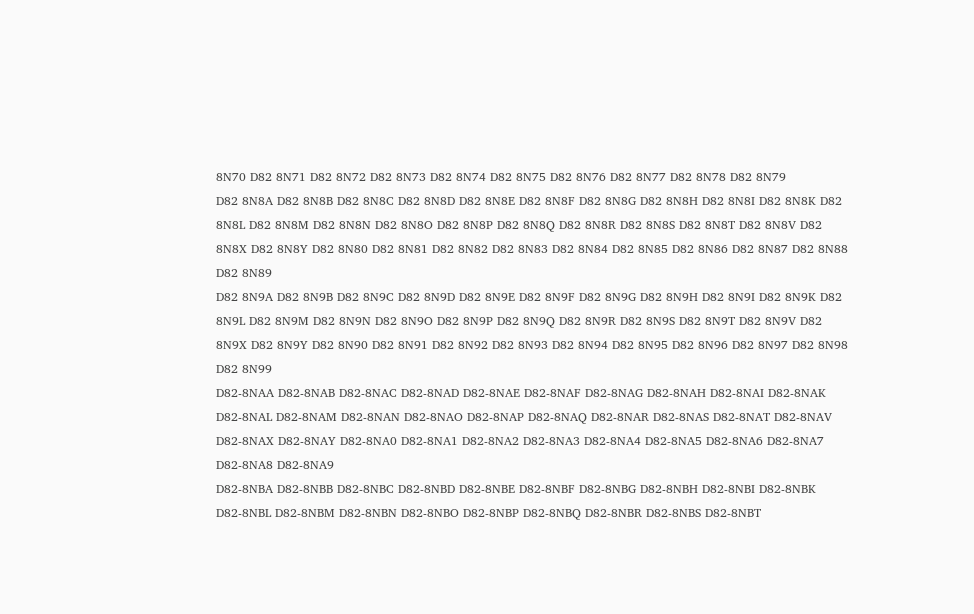8N70 D82 8N71 D82 8N72 D82 8N73 D82 8N74 D82 8N75 D82 8N76 D82 8N77 D82 8N78 D82 8N79
D82 8N8A D82 8N8B D82 8N8C D82 8N8D D82 8N8E D82 8N8F D82 8N8G D82 8N8H D82 8N8I D82 8N8K D82 8N8L D82 8N8M D82 8N8N D82 8N8O D82 8N8P D82 8N8Q D82 8N8R D82 8N8S D82 8N8T D82 8N8V D82 8N8X D82 8N8Y D82 8N80 D82 8N81 D82 8N82 D82 8N83 D82 8N84 D82 8N85 D82 8N86 D82 8N87 D82 8N88 D82 8N89
D82 8N9A D82 8N9B D82 8N9C D82 8N9D D82 8N9E D82 8N9F D82 8N9G D82 8N9H D82 8N9I D82 8N9K D82 8N9L D82 8N9M D82 8N9N D82 8N9O D82 8N9P D82 8N9Q D82 8N9R D82 8N9S D82 8N9T D82 8N9V D82 8N9X D82 8N9Y D82 8N90 D82 8N91 D82 8N92 D82 8N93 D82 8N94 D82 8N95 D82 8N96 D82 8N97 D82 8N98 D82 8N99
D82-8NAA D82-8NAB D82-8NAC D82-8NAD D82-8NAE D82-8NAF D82-8NAG D82-8NAH D82-8NAI D82-8NAK D82-8NAL D82-8NAM D82-8NAN D82-8NAO D82-8NAP D82-8NAQ D82-8NAR D82-8NAS D82-8NAT D82-8NAV D82-8NAX D82-8NAY D82-8NA0 D82-8NA1 D82-8NA2 D82-8NA3 D82-8NA4 D82-8NA5 D82-8NA6 D82-8NA7 D82-8NA8 D82-8NA9
D82-8NBA D82-8NBB D82-8NBC D82-8NBD D82-8NBE D82-8NBF D82-8NBG D82-8NBH D82-8NBI D82-8NBK D82-8NBL D82-8NBM D82-8NBN D82-8NBO D82-8NBP D82-8NBQ D82-8NBR D82-8NBS D82-8NBT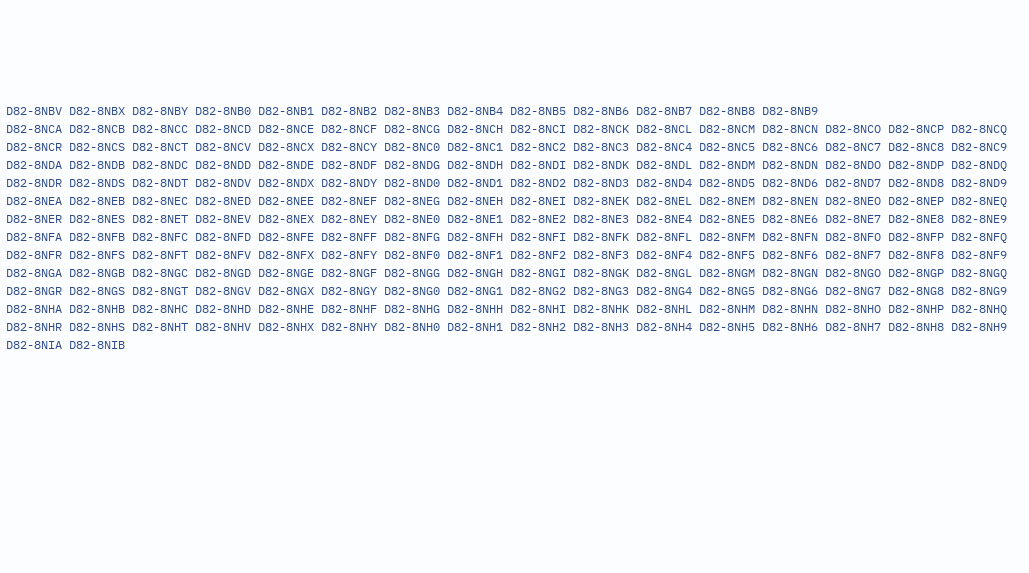D82-8NBV D82-8NBX D82-8NBY D82-8NB0 D82-8NB1 D82-8NB2 D82-8NB3 D82-8NB4 D82-8NB5 D82-8NB6 D82-8NB7 D82-8NB8 D82-8NB9
D82-8NCA D82-8NCB D82-8NCC D82-8NCD D82-8NCE D82-8NCF D82-8NCG D82-8NCH D82-8NCI D82-8NCK D82-8NCL D82-8NCM D82-8NCN D82-8NCO D82-8NCP D82-8NCQ D82-8NCR D82-8NCS D82-8NCT D82-8NCV D82-8NCX D82-8NCY D82-8NC0 D82-8NC1 D82-8NC2 D82-8NC3 D82-8NC4 D82-8NC5 D82-8NC6 D82-8NC7 D82-8NC8 D82-8NC9
D82-8NDA D82-8NDB D82-8NDC D82-8NDD D82-8NDE D82-8NDF D82-8NDG D82-8NDH D82-8NDI D82-8NDK D82-8NDL D82-8NDM D82-8NDN D82-8NDO D82-8NDP D82-8NDQ D82-8NDR D82-8NDS D82-8NDT D82-8NDV D82-8NDX D82-8NDY D82-8ND0 D82-8ND1 D82-8ND2 D82-8ND3 D82-8ND4 D82-8ND5 D82-8ND6 D82-8ND7 D82-8ND8 D82-8ND9
D82-8NEA D82-8NEB D82-8NEC D82-8NED D82-8NEE D82-8NEF D82-8NEG D82-8NEH D82-8NEI D82-8NEK D82-8NEL D82-8NEM D82-8NEN D82-8NEO D82-8NEP D82-8NEQ D82-8NER D82-8NES D82-8NET D82-8NEV D82-8NEX D82-8NEY D82-8NE0 D82-8NE1 D82-8NE2 D82-8NE3 D82-8NE4 D82-8NE5 D82-8NE6 D82-8NE7 D82-8NE8 D82-8NE9
D82-8NFA D82-8NFB D82-8NFC D82-8NFD D82-8NFE D82-8NFF D82-8NFG D82-8NFH D82-8NFI D82-8NFK D82-8NFL D82-8NFM D82-8NFN D82-8NFO D82-8NFP D82-8NFQ D82-8NFR D82-8NFS D82-8NFT D82-8NFV D82-8NFX D82-8NFY D82-8NF0 D82-8NF1 D82-8NF2 D82-8NF3 D82-8NF4 D82-8NF5 D82-8NF6 D82-8NF7 D82-8NF8 D82-8NF9
D82-8NGA D82-8NGB D82-8NGC D82-8NGD D82-8NGE D82-8NGF D82-8NGG D82-8NGH D82-8NGI D82-8NGK D82-8NGL D82-8NGM D82-8NGN D82-8NGO D82-8NGP D82-8NGQ D82-8NGR D82-8NGS D82-8NGT D82-8NGV D82-8NGX D82-8NGY D82-8NG0 D82-8NG1 D82-8NG2 D82-8NG3 D82-8NG4 D82-8NG5 D82-8NG6 D82-8NG7 D82-8NG8 D82-8NG9
D82-8NHA D82-8NHB D82-8NHC D82-8NHD D82-8NHE D82-8NHF D82-8NHG D82-8NHH D82-8NHI D82-8NHK D82-8NHL D82-8NHM D82-8NHN D82-8NHO D82-8NHP D82-8NHQ D82-8NHR D82-8NHS D82-8NHT D82-8NHV D82-8NHX D82-8NHY D82-8NH0 D82-8NH1 D82-8NH2 D82-8NH3 D82-8NH4 D82-8NH5 D82-8NH6 D82-8NH7 D82-8NH8 D82-8NH9
D82-8NIA D82-8NIB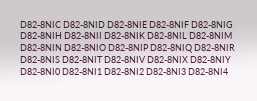D82-8NIC D82-8NID D82-8NIE D82-8NIF D82-8NIG D82-8NIH D82-8NII D82-8NIK D82-8NIL D82-8NIM D82-8NIN D82-8NIO D82-8NIP D82-8NIQ D82-8NIR D82-8NIS D82-8NIT D82-8NIV D82-8NIX D82-8NIY D82-8NI0 D82-8NI1 D82-8NI2 D82-8NI3 D82-8NI4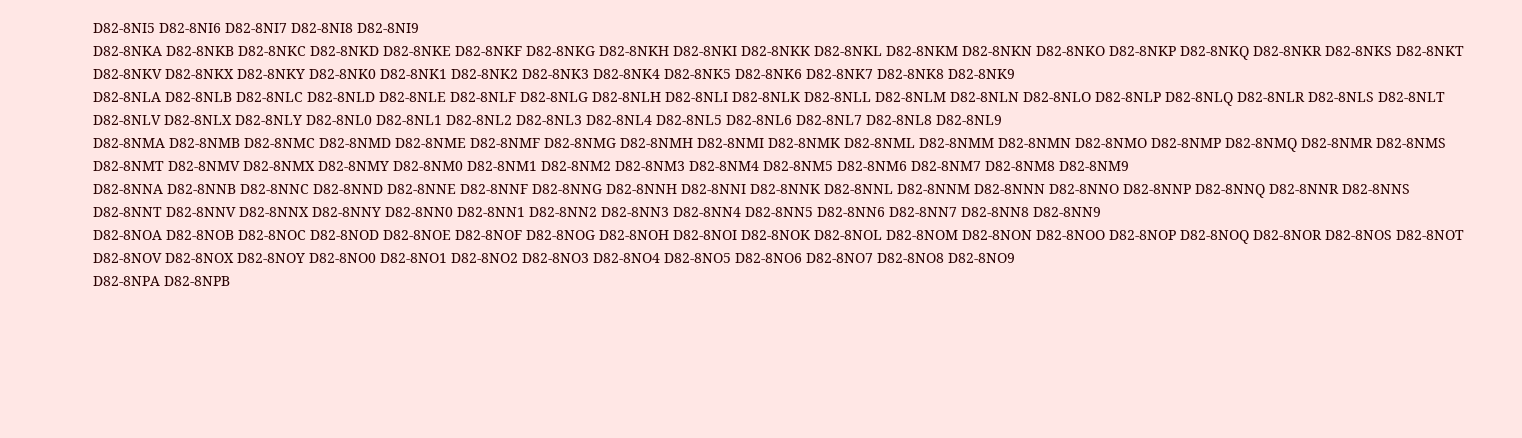D82-8NI5 D82-8NI6 D82-8NI7 D82-8NI8 D82-8NI9
D82-8NKA D82-8NKB D82-8NKC D82-8NKD D82-8NKE D82-8NKF D82-8NKG D82-8NKH D82-8NKI D82-8NKK D82-8NKL D82-8NKM D82-8NKN D82-8NKO D82-8NKP D82-8NKQ D82-8NKR D82-8NKS D82-8NKT D82-8NKV D82-8NKX D82-8NKY D82-8NK0 D82-8NK1 D82-8NK2 D82-8NK3 D82-8NK4 D82-8NK5 D82-8NK6 D82-8NK7 D82-8NK8 D82-8NK9
D82-8NLA D82-8NLB D82-8NLC D82-8NLD D82-8NLE D82-8NLF D82-8NLG D82-8NLH D82-8NLI D82-8NLK D82-8NLL D82-8NLM D82-8NLN D82-8NLO D82-8NLP D82-8NLQ D82-8NLR D82-8NLS D82-8NLT D82-8NLV D82-8NLX D82-8NLY D82-8NL0 D82-8NL1 D82-8NL2 D82-8NL3 D82-8NL4 D82-8NL5 D82-8NL6 D82-8NL7 D82-8NL8 D82-8NL9
D82-8NMA D82-8NMB D82-8NMC D82-8NMD D82-8NME D82-8NMF D82-8NMG D82-8NMH D82-8NMI D82-8NMK D82-8NML D82-8NMM D82-8NMN D82-8NMO D82-8NMP D82-8NMQ D82-8NMR D82-8NMS D82-8NMT D82-8NMV D82-8NMX D82-8NMY D82-8NM0 D82-8NM1 D82-8NM2 D82-8NM3 D82-8NM4 D82-8NM5 D82-8NM6 D82-8NM7 D82-8NM8 D82-8NM9
D82-8NNA D82-8NNB D82-8NNC D82-8NND D82-8NNE D82-8NNF D82-8NNG D82-8NNH D82-8NNI D82-8NNK D82-8NNL D82-8NNM D82-8NNN D82-8NNO D82-8NNP D82-8NNQ D82-8NNR D82-8NNS D82-8NNT D82-8NNV D82-8NNX D82-8NNY D82-8NN0 D82-8NN1 D82-8NN2 D82-8NN3 D82-8NN4 D82-8NN5 D82-8NN6 D82-8NN7 D82-8NN8 D82-8NN9
D82-8NOA D82-8NOB D82-8NOC D82-8NOD D82-8NOE D82-8NOF D82-8NOG D82-8NOH D82-8NOI D82-8NOK D82-8NOL D82-8NOM D82-8NON D82-8NOO D82-8NOP D82-8NOQ D82-8NOR D82-8NOS D82-8NOT D82-8NOV D82-8NOX D82-8NOY D82-8NO0 D82-8NO1 D82-8NO2 D82-8NO3 D82-8NO4 D82-8NO5 D82-8NO6 D82-8NO7 D82-8NO8 D82-8NO9
D82-8NPA D82-8NPB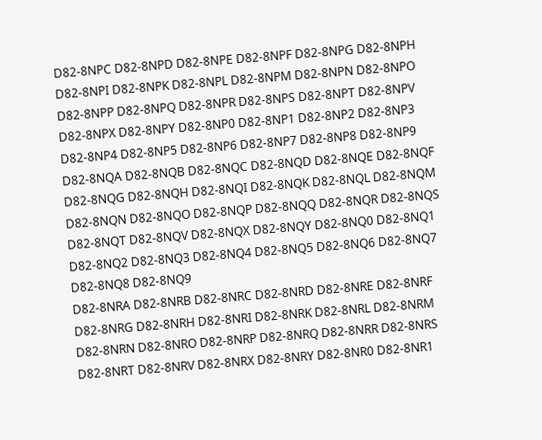D82-8NPC D82-8NPD D82-8NPE D82-8NPF D82-8NPG D82-8NPH D82-8NPI D82-8NPK D82-8NPL D82-8NPM D82-8NPN D82-8NPO D82-8NPP D82-8NPQ D82-8NPR D82-8NPS D82-8NPT D82-8NPV D82-8NPX D82-8NPY D82-8NP0 D82-8NP1 D82-8NP2 D82-8NP3 D82-8NP4 D82-8NP5 D82-8NP6 D82-8NP7 D82-8NP8 D82-8NP9
D82-8NQA D82-8NQB D82-8NQC D82-8NQD D82-8NQE D82-8NQF D82-8NQG D82-8NQH D82-8NQI D82-8NQK D82-8NQL D82-8NQM D82-8NQN D82-8NQO D82-8NQP D82-8NQQ D82-8NQR D82-8NQS D82-8NQT D82-8NQV D82-8NQX D82-8NQY D82-8NQ0 D82-8NQ1 D82-8NQ2 D82-8NQ3 D82-8NQ4 D82-8NQ5 D82-8NQ6 D82-8NQ7 D82-8NQ8 D82-8NQ9
D82-8NRA D82-8NRB D82-8NRC D82-8NRD D82-8NRE D82-8NRF D82-8NRG D82-8NRH D82-8NRI D82-8NRK D82-8NRL D82-8NRM D82-8NRN D82-8NRO D82-8NRP D82-8NRQ D82-8NRR D82-8NRS D82-8NRT D82-8NRV D82-8NRX D82-8NRY D82-8NR0 D82-8NR1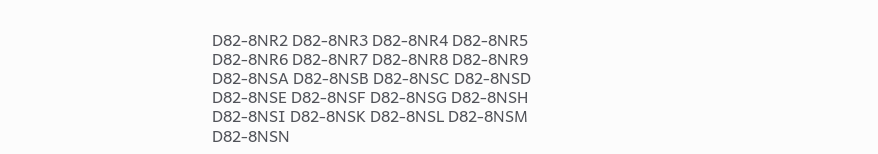D82-8NR2 D82-8NR3 D82-8NR4 D82-8NR5 D82-8NR6 D82-8NR7 D82-8NR8 D82-8NR9
D82-8NSA D82-8NSB D82-8NSC D82-8NSD D82-8NSE D82-8NSF D82-8NSG D82-8NSH D82-8NSI D82-8NSK D82-8NSL D82-8NSM D82-8NSN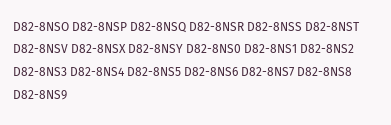D82-8NSO D82-8NSP D82-8NSQ D82-8NSR D82-8NSS D82-8NST D82-8NSV D82-8NSX D82-8NSY D82-8NS0 D82-8NS1 D82-8NS2 D82-8NS3 D82-8NS4 D82-8NS5 D82-8NS6 D82-8NS7 D82-8NS8 D82-8NS9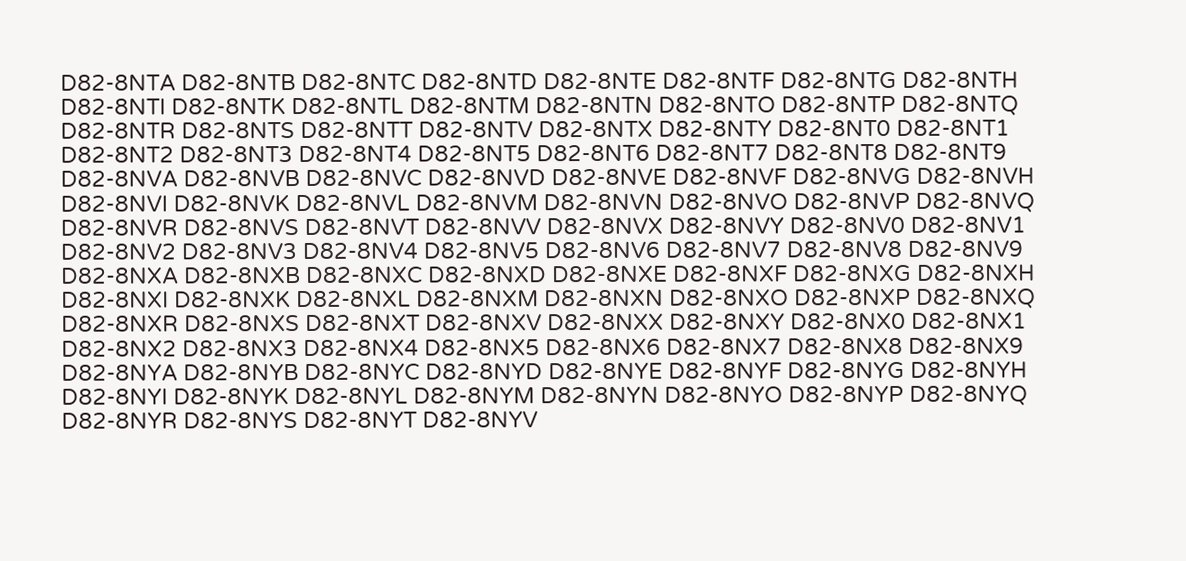D82-8NTA D82-8NTB D82-8NTC D82-8NTD D82-8NTE D82-8NTF D82-8NTG D82-8NTH D82-8NTI D82-8NTK D82-8NTL D82-8NTM D82-8NTN D82-8NTO D82-8NTP D82-8NTQ D82-8NTR D82-8NTS D82-8NTT D82-8NTV D82-8NTX D82-8NTY D82-8NT0 D82-8NT1 D82-8NT2 D82-8NT3 D82-8NT4 D82-8NT5 D82-8NT6 D82-8NT7 D82-8NT8 D82-8NT9
D82-8NVA D82-8NVB D82-8NVC D82-8NVD D82-8NVE D82-8NVF D82-8NVG D82-8NVH D82-8NVI D82-8NVK D82-8NVL D82-8NVM D82-8NVN D82-8NVO D82-8NVP D82-8NVQ D82-8NVR D82-8NVS D82-8NVT D82-8NVV D82-8NVX D82-8NVY D82-8NV0 D82-8NV1 D82-8NV2 D82-8NV3 D82-8NV4 D82-8NV5 D82-8NV6 D82-8NV7 D82-8NV8 D82-8NV9
D82-8NXA D82-8NXB D82-8NXC D82-8NXD D82-8NXE D82-8NXF D82-8NXG D82-8NXH D82-8NXI D82-8NXK D82-8NXL D82-8NXM D82-8NXN D82-8NXO D82-8NXP D82-8NXQ D82-8NXR D82-8NXS D82-8NXT D82-8NXV D82-8NXX D82-8NXY D82-8NX0 D82-8NX1 D82-8NX2 D82-8NX3 D82-8NX4 D82-8NX5 D82-8NX6 D82-8NX7 D82-8NX8 D82-8NX9
D82-8NYA D82-8NYB D82-8NYC D82-8NYD D82-8NYE D82-8NYF D82-8NYG D82-8NYH D82-8NYI D82-8NYK D82-8NYL D82-8NYM D82-8NYN D82-8NYO D82-8NYP D82-8NYQ D82-8NYR D82-8NYS D82-8NYT D82-8NYV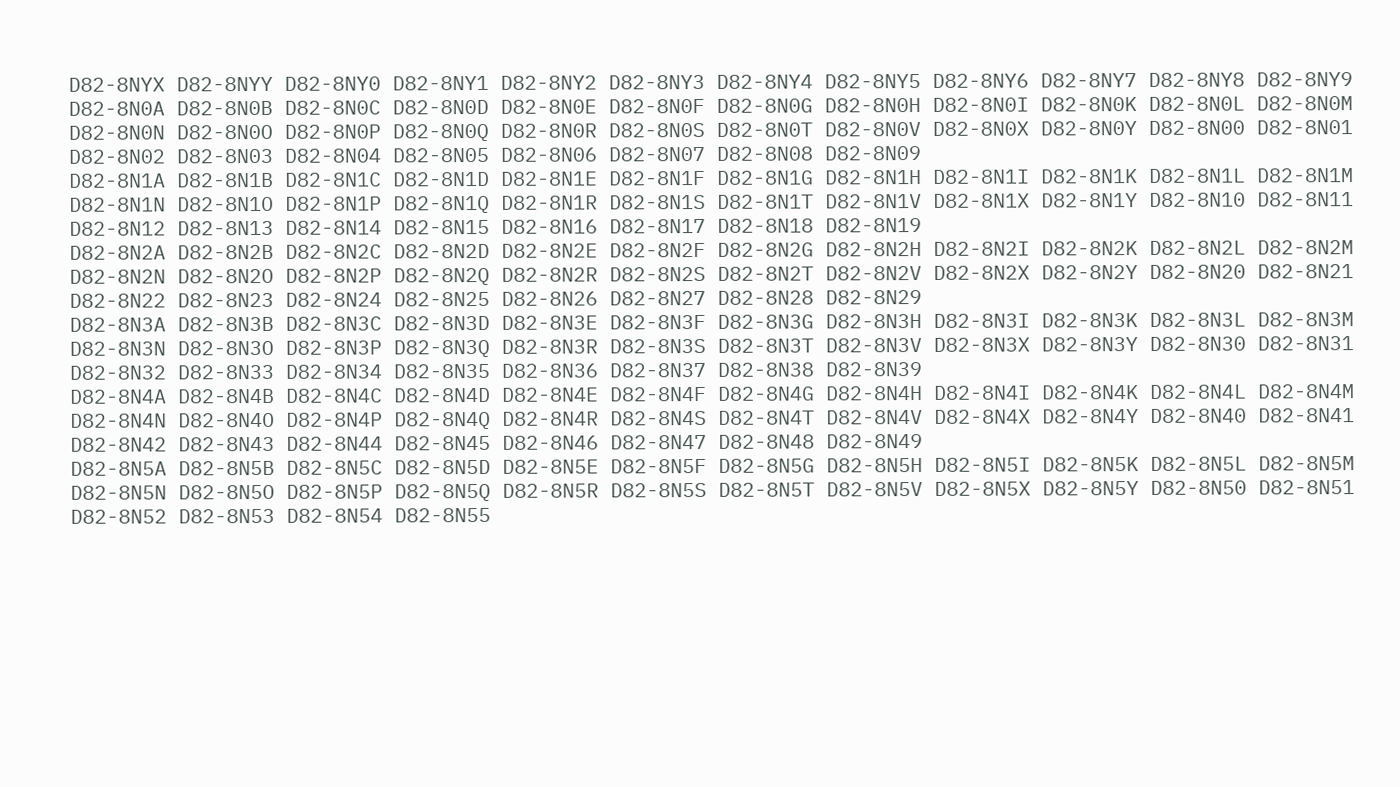D82-8NYX D82-8NYY D82-8NY0 D82-8NY1 D82-8NY2 D82-8NY3 D82-8NY4 D82-8NY5 D82-8NY6 D82-8NY7 D82-8NY8 D82-8NY9
D82-8N0A D82-8N0B D82-8N0C D82-8N0D D82-8N0E D82-8N0F D82-8N0G D82-8N0H D82-8N0I D82-8N0K D82-8N0L D82-8N0M D82-8N0N D82-8N0O D82-8N0P D82-8N0Q D82-8N0R D82-8N0S D82-8N0T D82-8N0V D82-8N0X D82-8N0Y D82-8N00 D82-8N01 D82-8N02 D82-8N03 D82-8N04 D82-8N05 D82-8N06 D82-8N07 D82-8N08 D82-8N09
D82-8N1A D82-8N1B D82-8N1C D82-8N1D D82-8N1E D82-8N1F D82-8N1G D82-8N1H D82-8N1I D82-8N1K D82-8N1L D82-8N1M D82-8N1N D82-8N1O D82-8N1P D82-8N1Q D82-8N1R D82-8N1S D82-8N1T D82-8N1V D82-8N1X D82-8N1Y D82-8N10 D82-8N11 D82-8N12 D82-8N13 D82-8N14 D82-8N15 D82-8N16 D82-8N17 D82-8N18 D82-8N19
D82-8N2A D82-8N2B D82-8N2C D82-8N2D D82-8N2E D82-8N2F D82-8N2G D82-8N2H D82-8N2I D82-8N2K D82-8N2L D82-8N2M D82-8N2N D82-8N2O D82-8N2P D82-8N2Q D82-8N2R D82-8N2S D82-8N2T D82-8N2V D82-8N2X D82-8N2Y D82-8N20 D82-8N21 D82-8N22 D82-8N23 D82-8N24 D82-8N25 D82-8N26 D82-8N27 D82-8N28 D82-8N29
D82-8N3A D82-8N3B D82-8N3C D82-8N3D D82-8N3E D82-8N3F D82-8N3G D82-8N3H D82-8N3I D82-8N3K D82-8N3L D82-8N3M D82-8N3N D82-8N3O D82-8N3P D82-8N3Q D82-8N3R D82-8N3S D82-8N3T D82-8N3V D82-8N3X D82-8N3Y D82-8N30 D82-8N31 D82-8N32 D82-8N33 D82-8N34 D82-8N35 D82-8N36 D82-8N37 D82-8N38 D82-8N39
D82-8N4A D82-8N4B D82-8N4C D82-8N4D D82-8N4E D82-8N4F D82-8N4G D82-8N4H D82-8N4I D82-8N4K D82-8N4L D82-8N4M D82-8N4N D82-8N4O D82-8N4P D82-8N4Q D82-8N4R D82-8N4S D82-8N4T D82-8N4V D82-8N4X D82-8N4Y D82-8N40 D82-8N41 D82-8N42 D82-8N43 D82-8N44 D82-8N45 D82-8N46 D82-8N47 D82-8N48 D82-8N49
D82-8N5A D82-8N5B D82-8N5C D82-8N5D D82-8N5E D82-8N5F D82-8N5G D82-8N5H D82-8N5I D82-8N5K D82-8N5L D82-8N5M D82-8N5N D82-8N5O D82-8N5P D82-8N5Q D82-8N5R D82-8N5S D82-8N5T D82-8N5V D82-8N5X D82-8N5Y D82-8N50 D82-8N51 D82-8N52 D82-8N53 D82-8N54 D82-8N55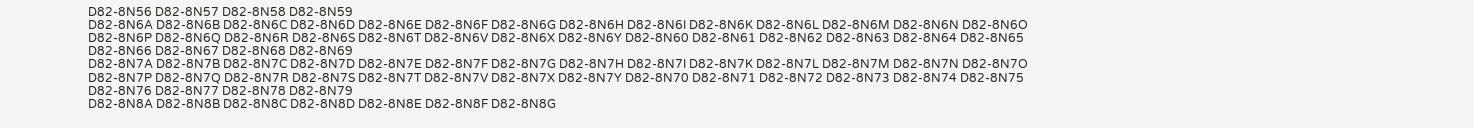D82-8N56 D82-8N57 D82-8N58 D82-8N59
D82-8N6A D82-8N6B D82-8N6C D82-8N6D D82-8N6E D82-8N6F D82-8N6G D82-8N6H D82-8N6I D82-8N6K D82-8N6L D82-8N6M D82-8N6N D82-8N6O D82-8N6P D82-8N6Q D82-8N6R D82-8N6S D82-8N6T D82-8N6V D82-8N6X D82-8N6Y D82-8N60 D82-8N61 D82-8N62 D82-8N63 D82-8N64 D82-8N65 D82-8N66 D82-8N67 D82-8N68 D82-8N69
D82-8N7A D82-8N7B D82-8N7C D82-8N7D D82-8N7E D82-8N7F D82-8N7G D82-8N7H D82-8N7I D82-8N7K D82-8N7L D82-8N7M D82-8N7N D82-8N7O D82-8N7P D82-8N7Q D82-8N7R D82-8N7S D82-8N7T D82-8N7V D82-8N7X D82-8N7Y D82-8N70 D82-8N71 D82-8N72 D82-8N73 D82-8N74 D82-8N75 D82-8N76 D82-8N77 D82-8N78 D82-8N79
D82-8N8A D82-8N8B D82-8N8C D82-8N8D D82-8N8E D82-8N8F D82-8N8G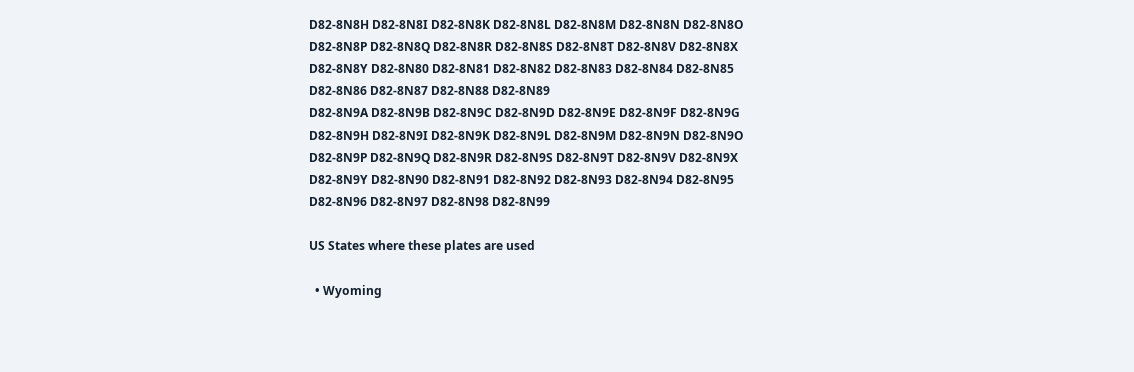D82-8N8H D82-8N8I D82-8N8K D82-8N8L D82-8N8M D82-8N8N D82-8N8O D82-8N8P D82-8N8Q D82-8N8R D82-8N8S D82-8N8T D82-8N8V D82-8N8X D82-8N8Y D82-8N80 D82-8N81 D82-8N82 D82-8N83 D82-8N84 D82-8N85 D82-8N86 D82-8N87 D82-8N88 D82-8N89
D82-8N9A D82-8N9B D82-8N9C D82-8N9D D82-8N9E D82-8N9F D82-8N9G D82-8N9H D82-8N9I D82-8N9K D82-8N9L D82-8N9M D82-8N9N D82-8N9O D82-8N9P D82-8N9Q D82-8N9R D82-8N9S D82-8N9T D82-8N9V D82-8N9X D82-8N9Y D82-8N90 D82-8N91 D82-8N92 D82-8N93 D82-8N94 D82-8N95 D82-8N96 D82-8N97 D82-8N98 D82-8N99

US States where these plates are used

  • Wyoming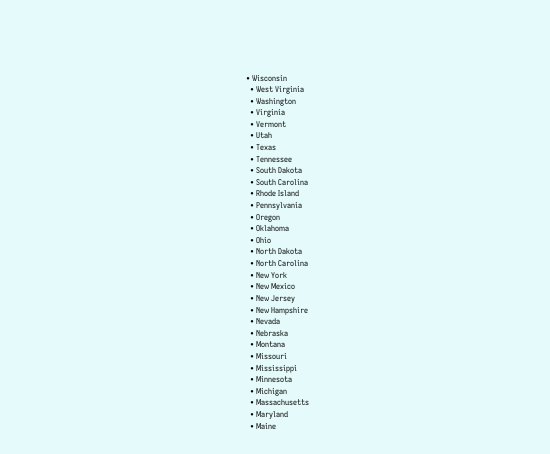• Wisconsin
  • West Virginia
  • Washington
  • Virginia
  • Vermont
  • Utah
  • Texas
  • Tennessee
  • South Dakota
  • South Carolina
  • Rhode Island
  • Pennsylvania
  • Oregon
  • Oklahoma
  • Ohio
  • North Dakota
  • North Carolina
  • New York
  • New Mexico
  • New Jersey
  • New Hampshire
  • Nevada
  • Nebraska
  • Montana
  • Missouri
  • Mississippi
  • Minnesota
  • Michigan
  • Massachusetts
  • Maryland
  • Maine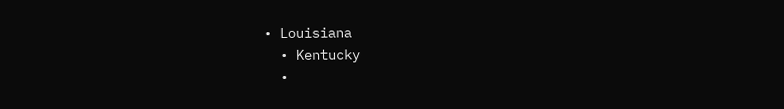• Louisiana
  • Kentucky
  •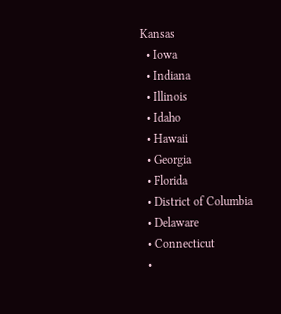Kansas
  • Iowa
  • Indiana
  • Illinois
  • Idaho
  • Hawaii
  • Georgia
  • Florida
  • District of Columbia
  • Delaware
  • Connecticut
  •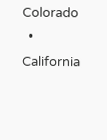Colorado
  • California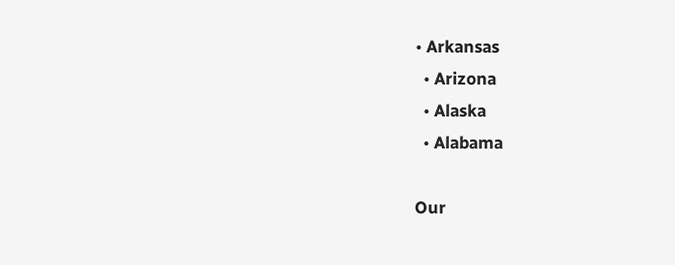• Arkansas
  • Arizona
  • Alaska
  • Alabama

Our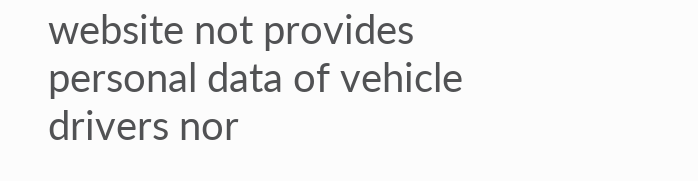website not provides personal data of vehicle drivers nor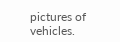pictures of vehicles.